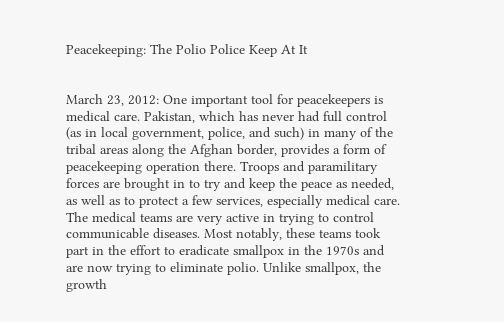Peacekeeping: The Polio Police Keep At It


March 23, 2012: One important tool for peacekeepers is medical care. Pakistan, which has never had full control (as in local government, police, and such) in many of the tribal areas along the Afghan border, provides a form of peacekeeping operation there. Troops and paramilitary forces are brought in to try and keep the peace as needed, as well as to protect a few services, especially medical care. The medical teams are very active in trying to control communicable diseases. Most notably, these teams took part in the effort to eradicate smallpox in the 1970s and are now trying to eliminate polio. Unlike smallpox, the growth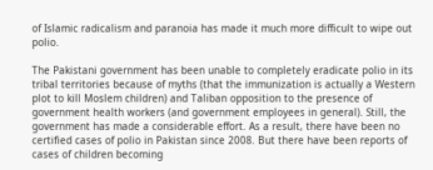of Islamic radicalism and paranoia has made it much more difficult to wipe out polio.

The Pakistani government has been unable to completely eradicate polio in its tribal territories because of myths (that the immunization is actually a Western plot to kill Moslem children) and Taliban opposition to the presence of government health workers (and government employees in general). Still, the government has made a considerable effort. As a result, there have been no certified cases of polio in Pakistan since 2008. But there have been reports of cases of children becoming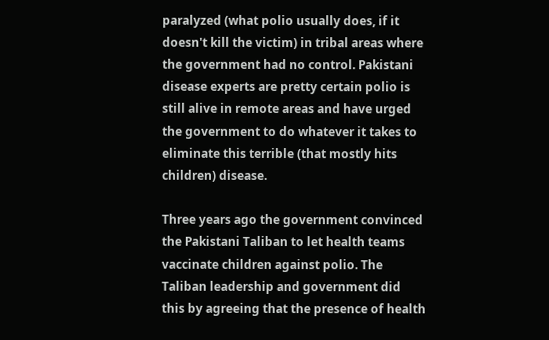paralyzed (what polio usually does, if it doesn't kill the victim) in tribal areas where the government had no control. Pakistani disease experts are pretty certain polio is still alive in remote areas and have urged the government to do whatever it takes to eliminate this terrible (that mostly hits children) disease.

Three years ago the government convinced the Pakistani Taliban to let health teams vaccinate children against polio. The Taliban leadership and government did this by agreeing that the presence of health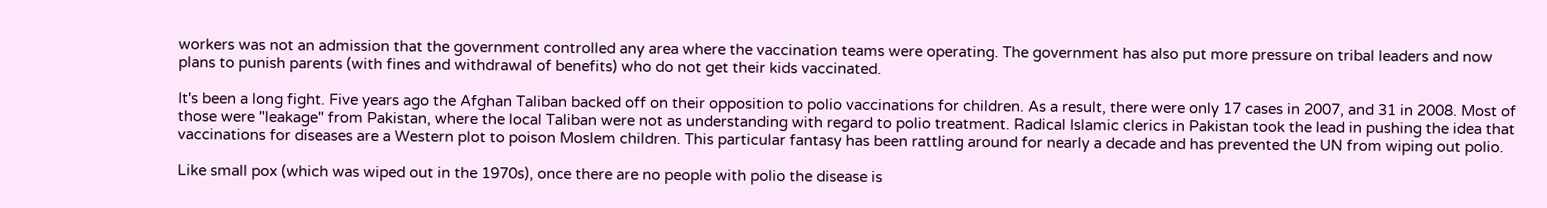workers was not an admission that the government controlled any area where the vaccination teams were operating. The government has also put more pressure on tribal leaders and now plans to punish parents (with fines and withdrawal of benefits) who do not get their kids vaccinated.

It's been a long fight. Five years ago the Afghan Taliban backed off on their opposition to polio vaccinations for children. As a result, there were only 17 cases in 2007, and 31 in 2008. Most of those were "leakage" from Pakistan, where the local Taliban were not as understanding with regard to polio treatment. Radical Islamic clerics in Pakistan took the lead in pushing the idea that vaccinations for diseases are a Western plot to poison Moslem children. This particular fantasy has been rattling around for nearly a decade and has prevented the UN from wiping out polio.

Like small pox (which was wiped out in the 1970s), once there are no people with polio the disease is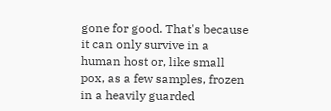gone for good. That's because it can only survive in a human host or, like small pox, as a few samples, frozen in a heavily guarded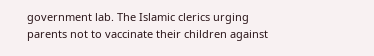government lab. The Islamic clerics urging parents not to vaccinate their children against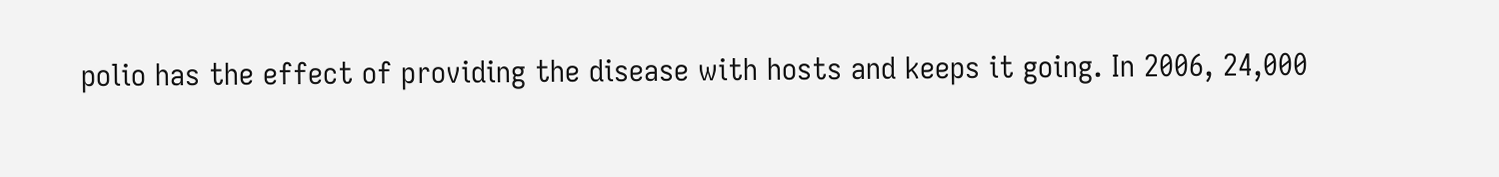polio has the effect of providing the disease with hosts and keeps it going. In 2006, 24,000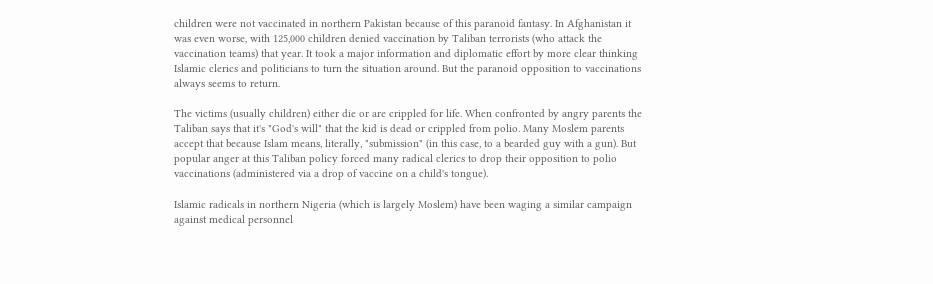children were not vaccinated in northern Pakistan because of this paranoid fantasy. In Afghanistan it was even worse, with 125,000 children denied vaccination by Taliban terrorists (who attack the vaccination teams) that year. It took a major information and diplomatic effort by more clear thinking Islamic clerics and politicians to turn the situation around. But the paranoid opposition to vaccinations always seems to return.

The victims (usually children) either die or are crippled for life. When confronted by angry parents the Taliban says that it's "God's will" that the kid is dead or crippled from polio. Many Moslem parents accept that because Islam means, literally, "submission" (in this case, to a bearded guy with a gun). But popular anger at this Taliban policy forced many radical clerics to drop their opposition to polio vaccinations (administered via a drop of vaccine on a child's tongue).

Islamic radicals in northern Nigeria (which is largely Moslem) have been waging a similar campaign against medical personnel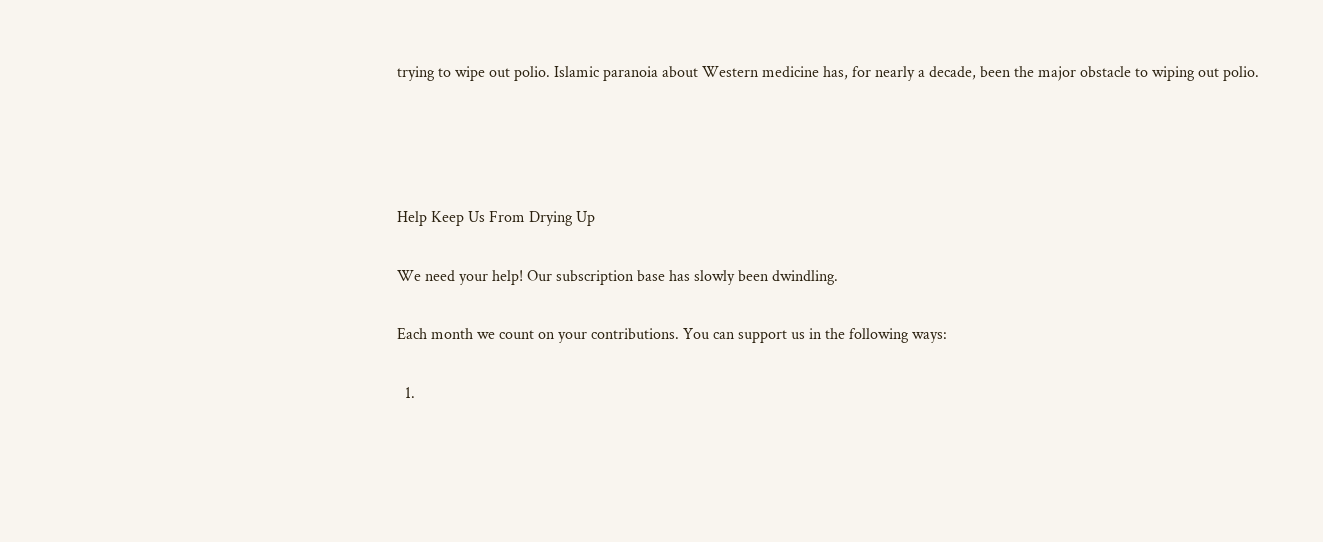trying to wipe out polio. Islamic paranoia about Western medicine has, for nearly a decade, been the major obstacle to wiping out polio.




Help Keep Us From Drying Up

We need your help! Our subscription base has slowly been dwindling.

Each month we count on your contributions. You can support us in the following ways:

  1.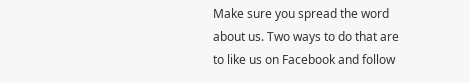Make sure you spread the word about us. Two ways to do that are to like us on Facebook and follow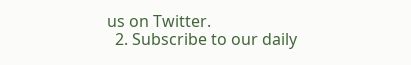us on Twitter.
  2. Subscribe to our daily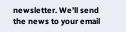newsletter. We’ll send the news to your email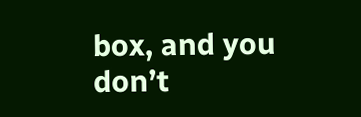box, and you don’t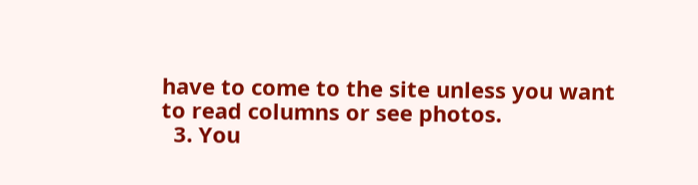have to come to the site unless you want to read columns or see photos.
  3. You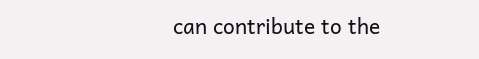can contribute to the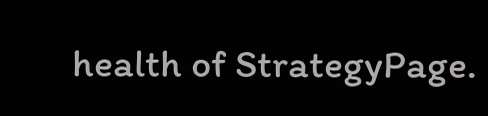health of StrategyPage.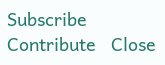Subscribe   Contribute   Close